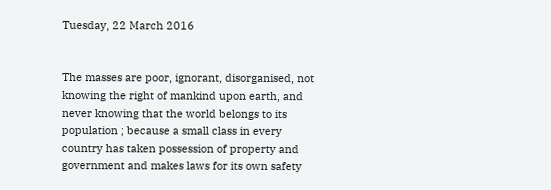Tuesday, 22 March 2016


The masses are poor, ignorant, disorganised, not knowing the right of mankind upon earth, and never knowing that the world belongs to its population ; because a small class in every country has taken possession of property and government and makes laws for its own safety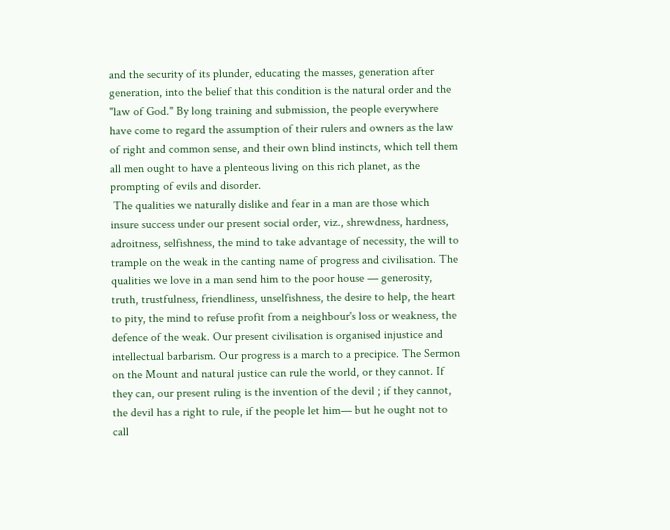and the security of its plunder, educating the masses, generation after generation, into the belief that this condition is the natural order and the "law of God." By long training and submission, the people everywhere have come to regard the assumption of their rulers and owners as the law of right and common sense, and their own blind instincts, which tell them all men ought to have a plenteous living on this rich planet, as the prompting of evils and disorder.
 The qualities we naturally dislike and fear in a man are those which insure success under our present social order, viz., shrewdness, hardness, adroitness, selfishness, the mind to take advantage of necessity, the will to trample on the weak in the canting name of progress and civilisation. The qualities we love in a man send him to the poor house — generosity, truth, trustfulness, friendliness, unselfishness, the desire to help, the heart to pity, the mind to refuse profit from a neighbour's loss or weakness, the defence of the weak. Our present civilisation is organised injustice and intellectual barbarism. Our progress is a march to a precipice. The Sermon on the Mount and natural justice can rule the world, or they cannot. If they can, our present ruling is the invention of the devil ; if they cannot, the devil has a right to rule, if the people let him— but he ought not to call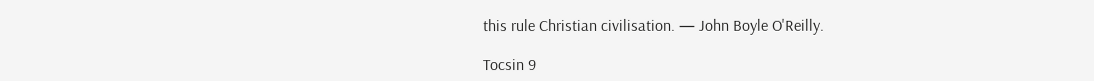this rule Christian civilisation. — John Boyle O'Reilly.

Tocsin 9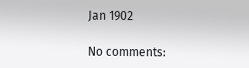Jan 1902

No comments: